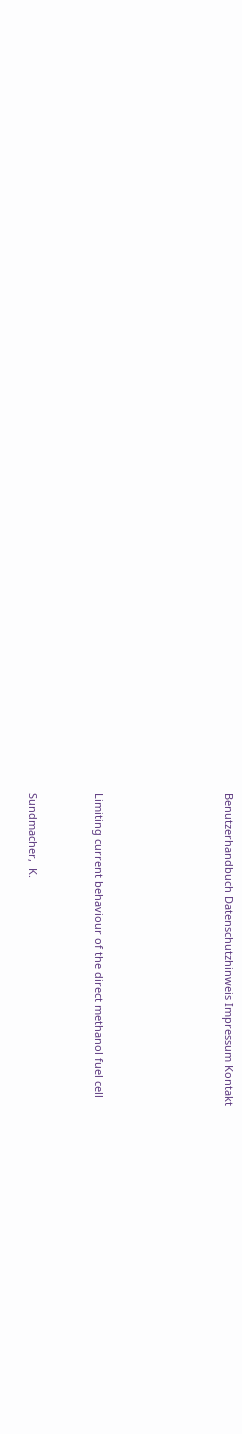Benutzerhandbuch Datenschutzhinweis Impressum Kontakt





Limiting current behaviour of the direct methanol fuel cell


Sundmacher,  K.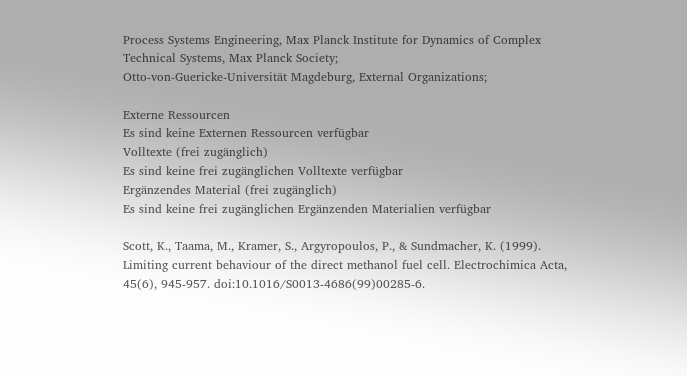Process Systems Engineering, Max Planck Institute for Dynamics of Complex Technical Systems, Max Planck Society;
Otto-von-Guericke-Universität Magdeburg, External Organizations;

Externe Ressourcen
Es sind keine Externen Ressourcen verfügbar
Volltexte (frei zugänglich)
Es sind keine frei zugänglichen Volltexte verfügbar
Ergänzendes Material (frei zugänglich)
Es sind keine frei zugänglichen Ergänzenden Materialien verfügbar

Scott, K., Taama, M., Kramer, S., Argyropoulos, P., & Sundmacher, K. (1999). Limiting current behaviour of the direct methanol fuel cell. Electrochimica Acta, 45(6), 945-957. doi:10.1016/S0013-4686(99)00285-6.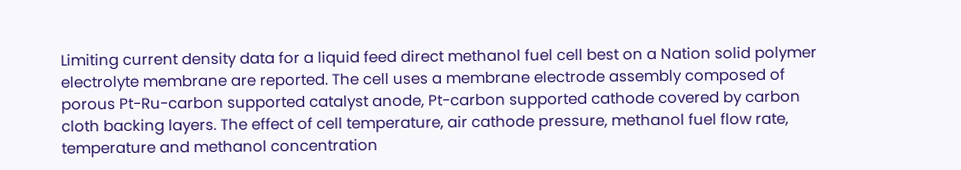Limiting current density data for a liquid feed direct methanol fuel cell best on a Nation solid polymer electrolyte membrane are reported. The cell uses a membrane electrode assembly composed of porous Pt-Ru-carbon supported catalyst anode, Pt-carbon supported cathode covered by carbon cloth backing layers. The effect of cell temperature, air cathode pressure, methanol fuel flow rate, temperature and methanol concentration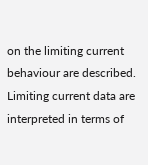on the limiting current behaviour are described. Limiting current data are interpreted in terms of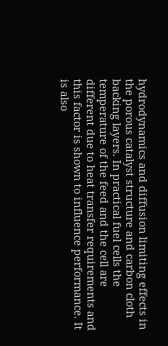hydrodynamics and diffusion limiting effects in the porous catalyst structure and carbon cloth backing layers. In practical fuel cells the temperature of the feed and the cell are different due to heat transfer requirements and this factor is shown to influence performance. It is also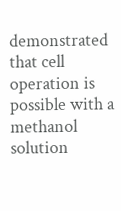demonstrated that cell operation is possible with a methanol solution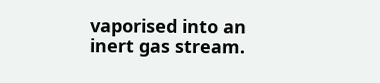vaporised into an inert gas stream.